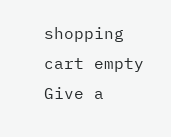shopping cart empty
Give a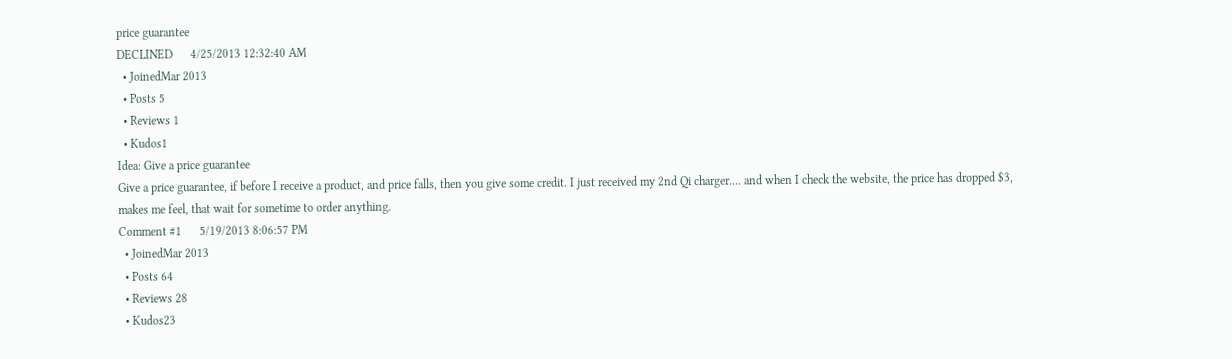price guarantee
DECLINED      4/25/2013 12:32:40 AM
  • JoinedMar 2013
  • Posts 5
  • Reviews 1
  • Kudos1
Idea: Give a price guarantee
Give a price guarantee, if before I receive a product, and price falls, then you give some credit. I just received my 2nd Qi charger.... and when I check the website, the price has dropped $3, makes me feel, that wait for sometime to order anything.
Comment #1      5/19/2013 8:06:57 PM
  • JoinedMar 2013
  • Posts 64
  • Reviews 28
  • Kudos23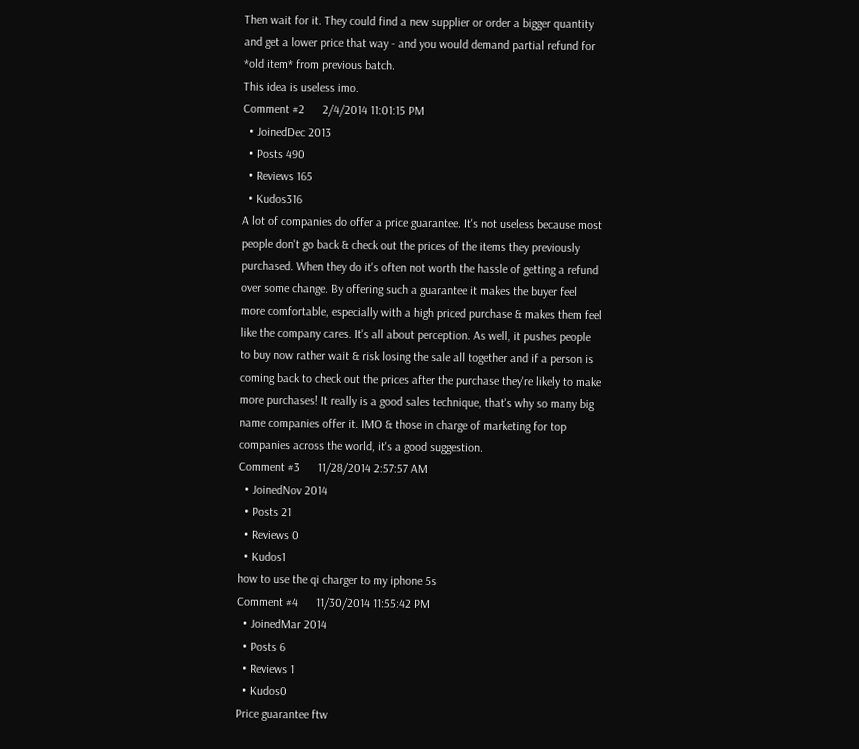Then wait for it. They could find a new supplier or order a bigger quantity and get a lower price that way - and you would demand partial refund for *old item* from previous batch.
This idea is useless imo.
Comment #2      2/4/2014 11:01:15 PM
  • JoinedDec 2013
  • Posts 490
  • Reviews 165
  • Kudos316
A lot of companies do offer a price guarantee. It's not useless because most people don't go back & check out the prices of the items they previously purchased. When they do it's often not worth the hassle of getting a refund over some change. By offering such a guarantee it makes the buyer feel more comfortable, especially with a high priced purchase & makes them feel like the company cares. It's all about perception. As well, it pushes people to buy now rather wait & risk losing the sale all together and if a person is coming back to check out the prices after the purchase they're likely to make more purchases! It really is a good sales technique, that's why so many big name companies offer it. IMO & those in charge of marketing for top companies across the world, it's a good suggestion.
Comment #3      11/28/2014 2:57:57 AM
  • JoinedNov 2014
  • Posts 21
  • Reviews 0
  • Kudos1
how to use the qi charger to my iphone 5s
Comment #4      11/30/2014 11:55:42 PM
  • JoinedMar 2014
  • Posts 6
  • Reviews 1
  • Kudos0
Price guarantee ftw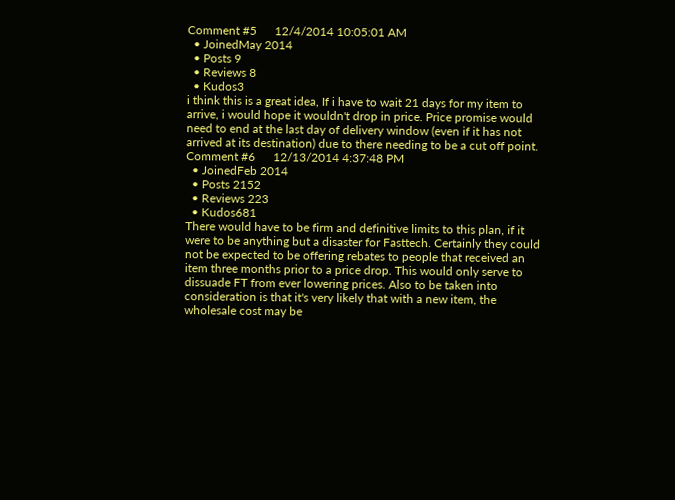Comment #5      12/4/2014 10:05:01 AM
  • JoinedMay 2014
  • Posts 9
  • Reviews 8
  • Kudos3
i think this is a great idea, If i have to wait 21 days for my item to arrive, i would hope it wouldn't drop in price. Price promise would need to end at the last day of delivery window (even if it has not arrived at its destination) due to there needing to be a cut off point.
Comment #6      12/13/2014 4:37:48 PM
  • JoinedFeb 2014
  • Posts 2152
  • Reviews 223
  • Kudos681
There would have to be firm and definitive limits to this plan, if it were to be anything but a disaster for Fasttech. Certainly they could not be expected to be offering rebates to people that received an item three months prior to a price drop. This would only serve to dissuade FT from ever lowering prices. Also to be taken into consideration is that it's very likely that with a new item, the wholesale cost may be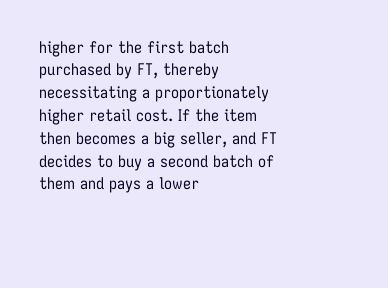higher for the first batch purchased by FT, thereby necessitating a proportionately higher retail cost. If the item then becomes a big seller, and FT decides to buy a second batch of them and pays a lower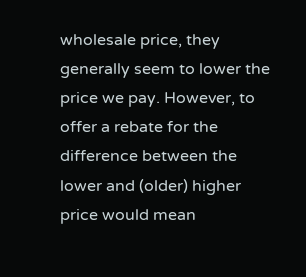wholesale price, they generally seem to lower the price we pay. However, to offer a rebate for the difference between the lower and (older) higher price would mean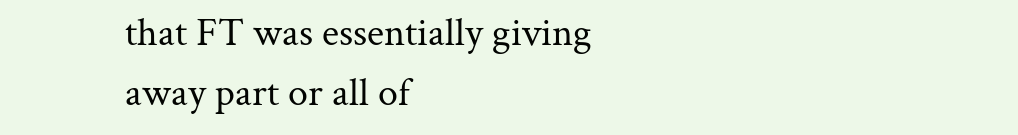that FT was essentially giving away part or all of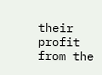their profit from the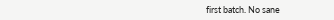first batch. No sane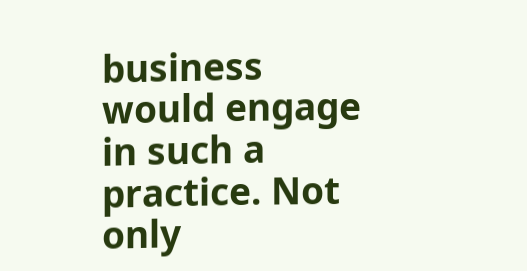business would engage in such a practice. Not only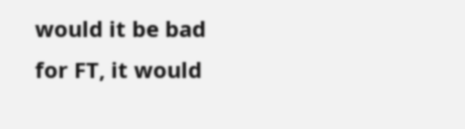would it be bad for FT, it would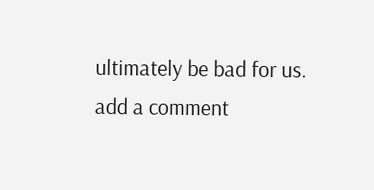ultimately be bad for us.
add a comment